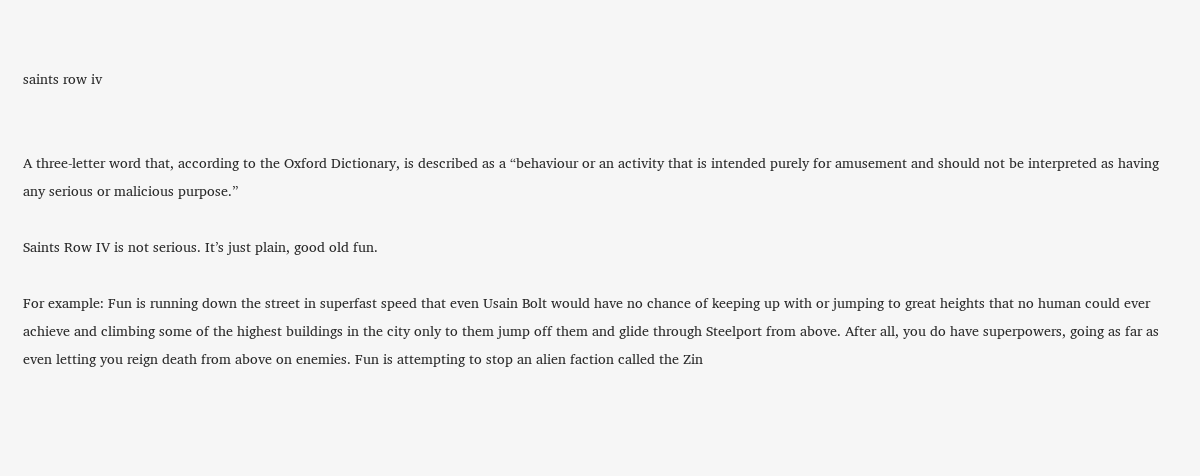saints row iv


A three-letter word that, according to the Oxford Dictionary, is described as a “behaviour or an activity that is intended purely for amusement and should not be interpreted as having any serious or malicious purpose.”

Saints Row IV is not serious. It’s just plain, good old fun.

For example: Fun is running down the street in superfast speed that even Usain Bolt would have no chance of keeping up with or jumping to great heights that no human could ever achieve and climbing some of the highest buildings in the city only to them jump off them and glide through Steelport from above. After all, you do have superpowers, going as far as even letting you reign death from above on enemies. Fun is attempting to stop an alien faction called the Zin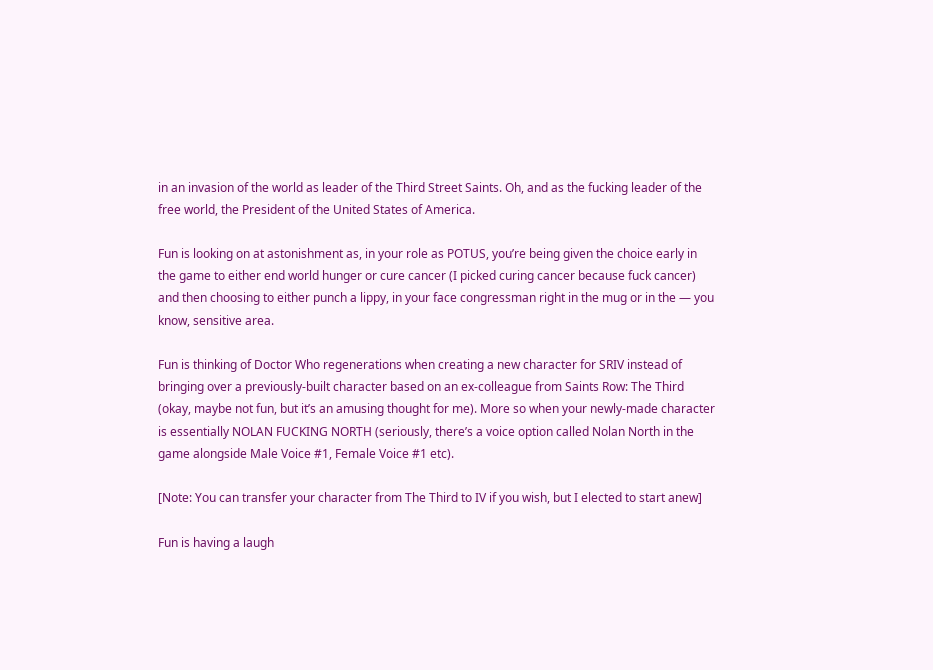in an invasion of the world as leader of the Third Street Saints. Oh, and as the fucking leader of the free world, the President of the United States of America.

Fun is looking on at astonishment as, in your role as POTUS, you’re being given the choice early in the game to either end world hunger or cure cancer (I picked curing cancer because fuck cancer) and then choosing to either punch a lippy, in your face congressman right in the mug or in the — you know, sensitive area.

Fun is thinking of Doctor Who regenerations when creating a new character for SRIV instead of bringing over a previously-built character based on an ex-colleague from Saints Row: The Third (okay, maybe not fun, but it’s an amusing thought for me). More so when your newly-made character is essentially NOLAN FUCKING NORTH (seriously, there’s a voice option called Nolan North in the game alongside Male Voice #1, Female Voice #1 etc).

[Note: You can transfer your character from The Third to IV if you wish, but I elected to start anew]

Fun is having a laugh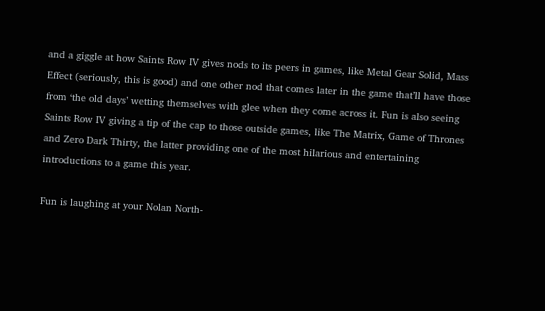and a giggle at how Saints Row IV gives nods to its peers in games, like Metal Gear Solid, Mass Effect (seriously, this is good) and one other nod that comes later in the game that’ll have those from ‘the old days’ wetting themselves with glee when they come across it. Fun is also seeing Saints Row IV giving a tip of the cap to those outside games, like The Matrix, Game of Thrones and Zero Dark Thirty, the latter providing one of the most hilarious and entertaining introductions to a game this year.

Fun is laughing at your Nolan North-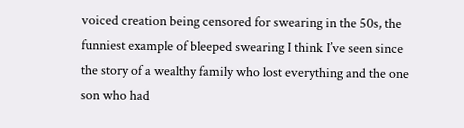voiced creation being censored for swearing in the 50s, the funniest example of bleeped swearing I think I’ve seen since the story of a wealthy family who lost everything and the one son who had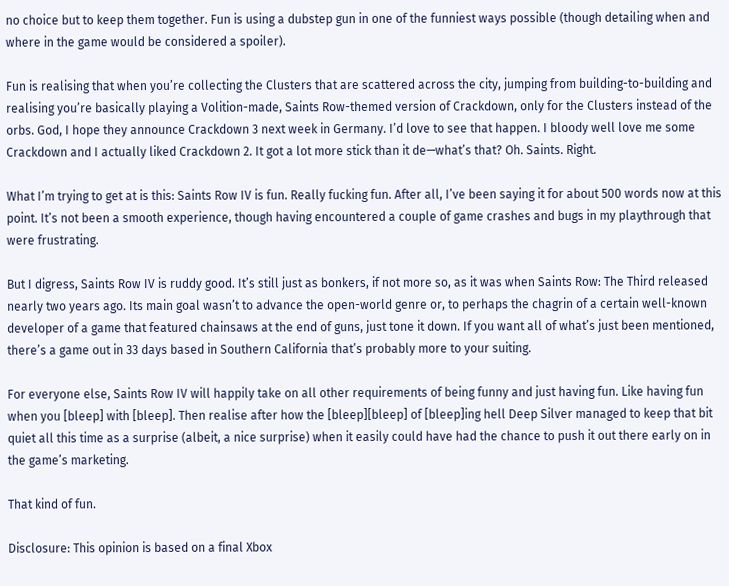no choice but to keep them together. Fun is using a dubstep gun in one of the funniest ways possible (though detailing when and where in the game would be considered a spoiler).

Fun is realising that when you’re collecting the Clusters that are scattered across the city, jumping from building-to-building and realising you’re basically playing a Volition-made, Saints Row-themed version of Crackdown, only for the Clusters instead of the orbs. God, I hope they announce Crackdown 3 next week in Germany. I’d love to see that happen. I bloody well love me some Crackdown and I actually liked Crackdown 2. It got a lot more stick than it de—what’s that? Oh. Saints. Right.

What I’m trying to get at is this: Saints Row IV is fun. Really fucking fun. After all, I’ve been saying it for about 500 words now at this point. It’s not been a smooth experience, though having encountered a couple of game crashes and bugs in my playthrough that were frustrating.

But I digress, Saints Row IV is ruddy good. It’s still just as bonkers, if not more so, as it was when Saints Row: The Third released nearly two years ago. Its main goal wasn’t to advance the open-world genre or, to perhaps the chagrin of a certain well-known developer of a game that featured chainsaws at the end of guns, just tone it down. If you want all of what’s just been mentioned, there’s a game out in 33 days based in Southern California that’s probably more to your suiting.

For everyone else, Saints Row IV will happily take on all other requirements of being funny and just having fun. Like having fun when you [bleep] with [bleep]. Then realise after how the [bleep][bleep] of [bleep]ing hell Deep Silver managed to keep that bit quiet all this time as a surprise (albeit, a nice surprise) when it easily could have had the chance to push it out there early on in the game’s marketing.

That kind of fun.

Disclosure: This opinion is based on a final Xbox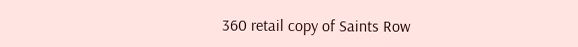360 retail copy of Saints Row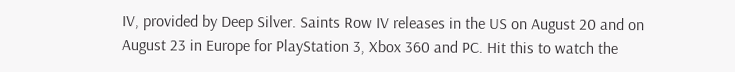IV, provided by Deep Silver. Saints Row IV releases in the US on August 20 and on August 23 in Europe for PlayStation 3, Xbox 360 and PC. Hit this to watch the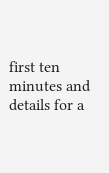first ten minutes and details for a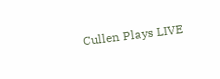Cullen Plays LIVE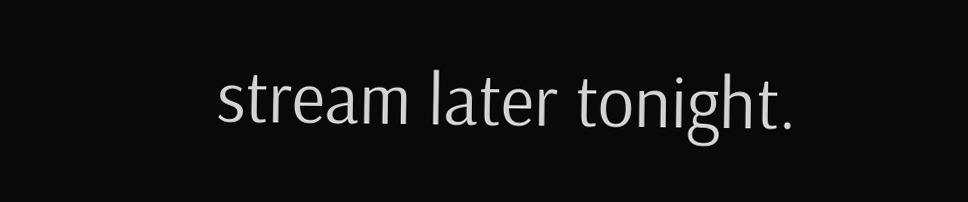stream later tonight.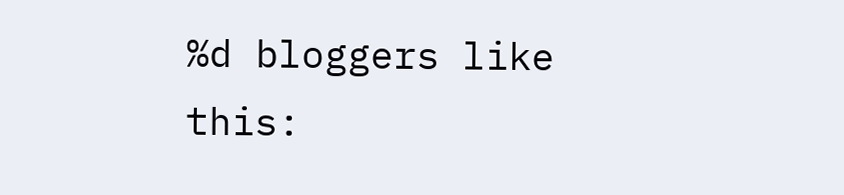%d bloggers like this: